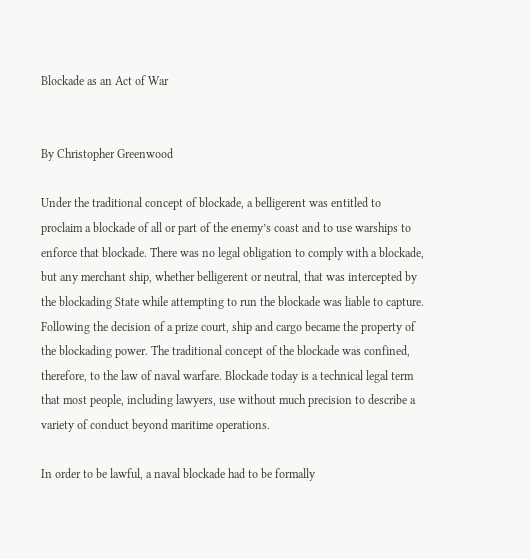Blockade as an Act of War


By Christopher Greenwood

Under the traditional concept of blockade, a belligerent was entitled to proclaim a blockade of all or part of the enemy’s coast and to use warships to enforce that blockade. There was no legal obligation to comply with a blockade, but any merchant ship, whether belligerent or neutral, that was intercepted by the blockading State while attempting to run the blockade was liable to capture. Following the decision of a prize court, ship and cargo became the property of the blockading power. The traditional concept of the blockade was confined, therefore, to the law of naval warfare. Blockade today is a technical legal term that most people, including lawyers, use without much precision to describe a variety of conduct beyond maritime operations.

In order to be lawful, a naval blockade had to be formally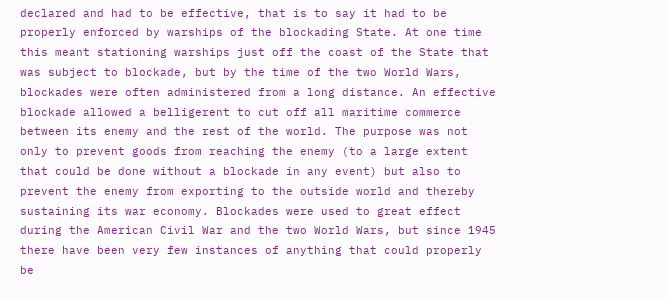declared and had to be effective, that is to say it had to be properly enforced by warships of the blockading State. At one time this meant stationing warships just off the coast of the State that was subject to blockade, but by the time of the two World Wars, blockades were often administered from a long distance. An effective blockade allowed a belligerent to cut off all maritime commerce between its enemy and the rest of the world. The purpose was not only to prevent goods from reaching the enemy (to a large extent that could be done without a blockade in any event) but also to prevent the enemy from exporting to the outside world and thereby sustaining its war economy. Blockades were used to great effect during the American Civil War and the two World Wars, but since 1945 there have been very few instances of anything that could properly be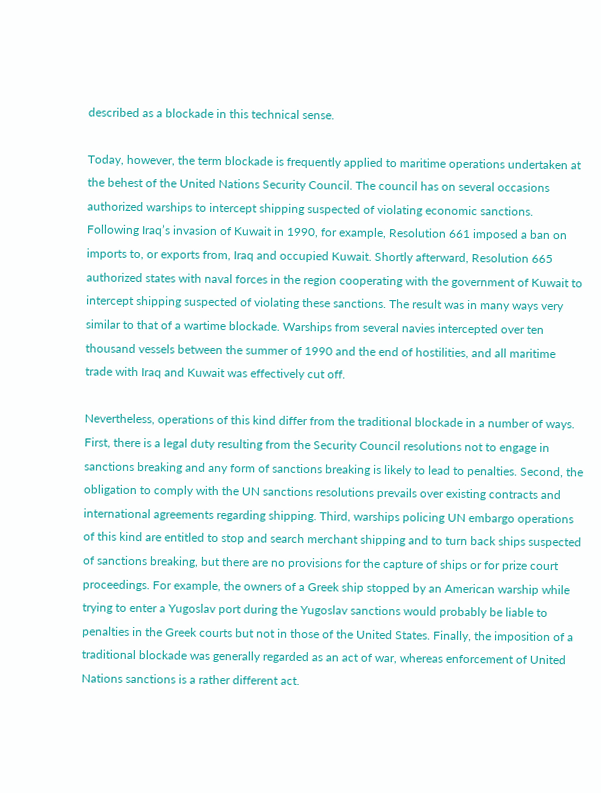described as a blockade in this technical sense.

Today, however, the term blockade is frequently applied to maritime operations undertaken at the behest of the United Nations Security Council. The council has on several occasions authorized warships to intercept shipping suspected of violating economic sanctions. Following Iraq’s invasion of Kuwait in 1990, for example, Resolution 661 imposed a ban on imports to, or exports from, Iraq and occupied Kuwait. Shortly afterward, Resolution 665 authorized states with naval forces in the region cooperating with the government of Kuwait to intercept shipping suspected of violating these sanctions. The result was in many ways very similar to that of a wartime blockade. Warships from several navies intercepted over ten thousand vessels between the summer of 1990 and the end of hostilities, and all maritime trade with Iraq and Kuwait was effectively cut off.

Nevertheless, operations of this kind differ from the traditional blockade in a number of ways. First, there is a legal duty resulting from the Security Council resolutions not to engage in sanctions breaking and any form of sanctions breaking is likely to lead to penalties. Second, the obligation to comply with the UN sanctions resolutions prevails over existing contracts and international agreements regarding shipping. Third, warships policing UN embargo operations of this kind are entitled to stop and search merchant shipping and to turn back ships suspected of sanctions breaking, but there are no provisions for the capture of ships or for prize court proceedings. For example, the owners of a Greek ship stopped by an American warship while trying to enter a Yugoslav port during the Yugoslav sanctions would probably be liable to penalties in the Greek courts but not in those of the United States. Finally, the imposition of a traditional blockade was generally regarded as an act of war, whereas enforcement of United Nations sanctions is a rather different act.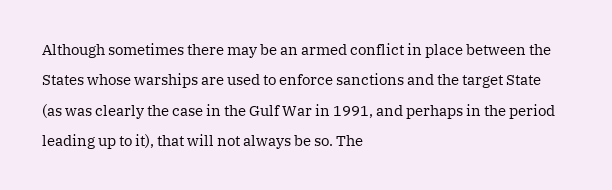Although sometimes there may be an armed conflict in place between the States whose warships are used to enforce sanctions and the target State (as was clearly the case in the Gulf War in 1991, and perhaps in the period leading up to it), that will not always be so. The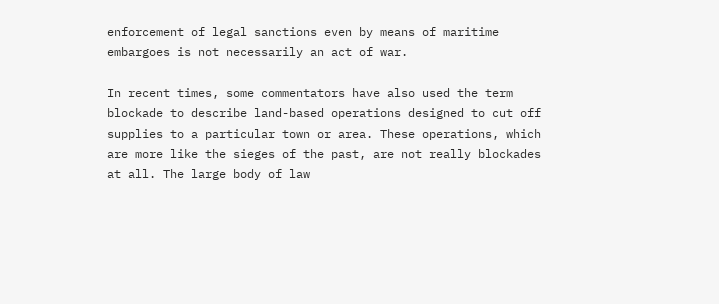enforcement of legal sanctions even by means of maritime embargoes is not necessarily an act of war.

In recent times, some commentators have also used the term blockade to describe land-based operations designed to cut off supplies to a particular town or area. These operations, which are more like the sieges of the past, are not really blockades at all. The large body of law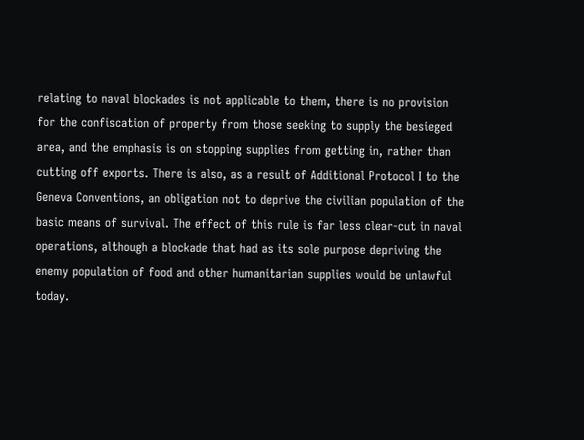relating to naval blockades is not applicable to them, there is no provision for the confiscation of property from those seeking to supply the besieged area, and the emphasis is on stopping supplies from getting in, rather than cutting off exports. There is also, as a result of Additional Protocol I to the Geneva Conventions, an obligation not to deprive the civilian population of the basic means of survival. The effect of this rule is far less clear-cut in naval operations, although a blockade that had as its sole purpose depriving the enemy population of food and other humanitarian supplies would be unlawful today.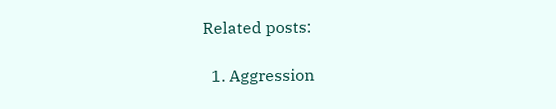Related posts:

  1. Aggression